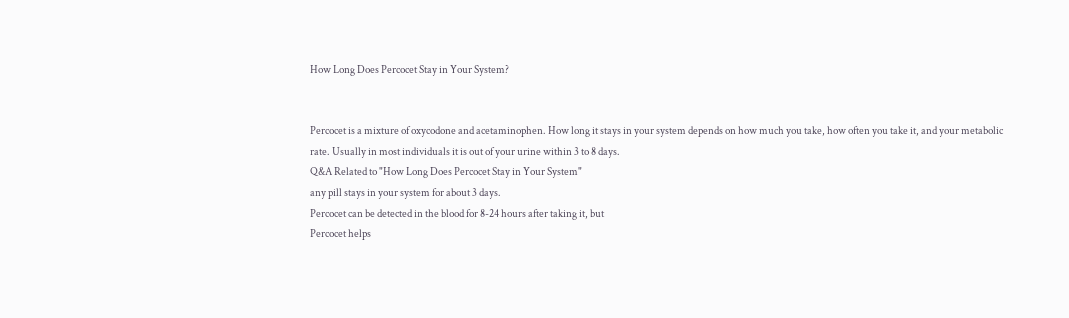How Long Does Percocet Stay in Your System?


Percocet is a mixture of oxycodone and acetaminophen. How long it stays in your system depends on how much you take, how often you take it, and your metabolic rate. Usually in most individuals it is out of your urine within 3 to 8 days.
Q&A Related to "How Long Does Percocet Stay in Your System"
any pill stays in your system for about 3 days.
Percocet can be detected in the blood for 8-24 hours after taking it, but
Percocet helps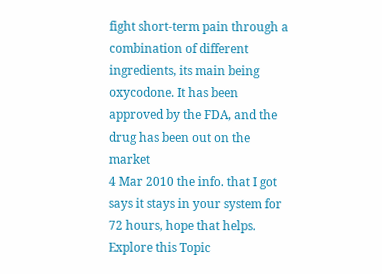fight short-term pain through a combination of different ingredients, its main being oxycodone. It has been approved by the FDA, and the drug has been out on the market
4 Mar 2010 the info. that I got says it stays in your system for 72 hours, hope that helps.
Explore this Topic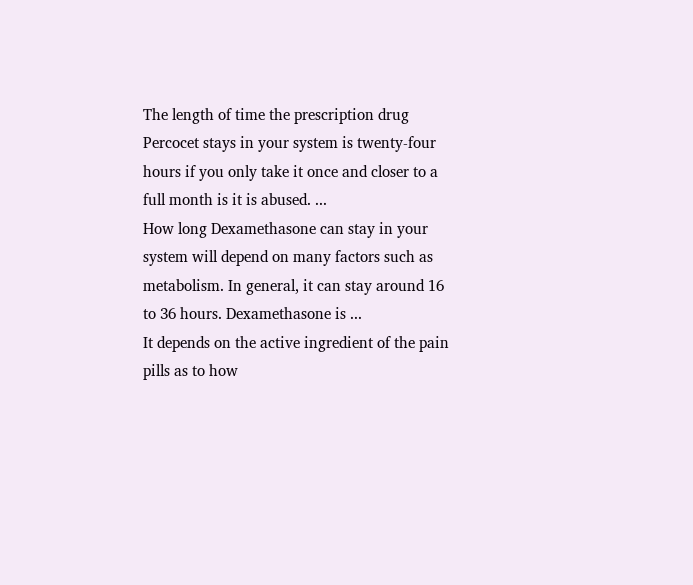The length of time the prescription drug Percocet stays in your system is twenty-four hours if you only take it once and closer to a full month is it is abused. ...
How long Dexamethasone can stay in your system will depend on many factors such as metabolism. In general, it can stay around 16 to 36 hours. Dexamethasone is ...
It depends on the active ingredient of the pain pills as to how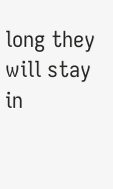long they will stay in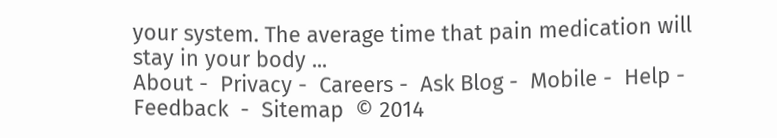your system. The average time that pain medication will stay in your body ...
About -  Privacy -  Careers -  Ask Blog -  Mobile -  Help -  Feedback  -  Sitemap  © 2014